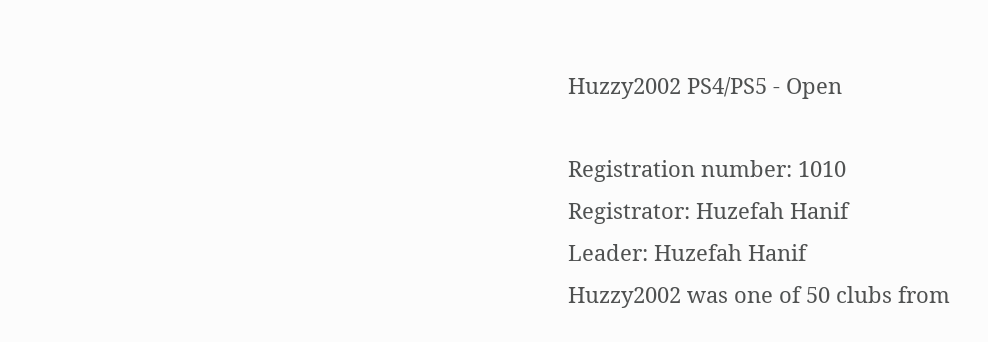Huzzy2002 PS4/PS5 - Open

Registration number: 1010
Registrator: Huzefah Hanif
Leader: Huzefah Hanif
Huzzy2002 was one of 50 clubs from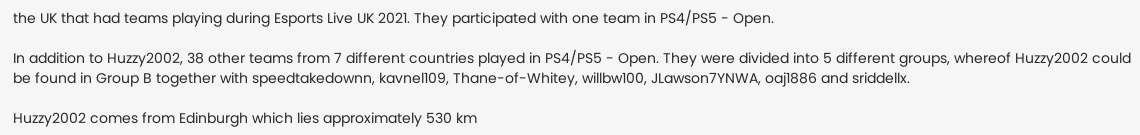the UK that had teams playing during Esports Live UK 2021. They participated with one team in PS4/PS5 - Open.

In addition to Huzzy2002, 38 other teams from 7 different countries played in PS4/PS5 - Open. They were divided into 5 different groups, whereof Huzzy2002 could be found in Group B together with speedtakedownn, kavnel109, Thane-of-Whitey, willbw100, JLawson7YNWA, oaj1886 and sriddellx.

Huzzy2002 comes from Edinburgh which lies approximately 530 km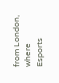from London, where Esports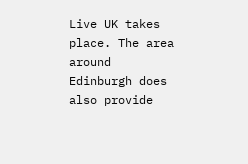Live UK takes place. The area around Edinburgh does also provide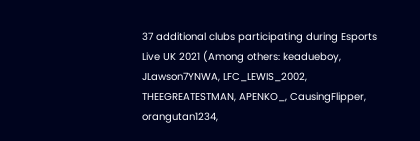37 additional clubs participating during Esports Live UK 2021 (Among others: keadueboy, JLawson7YNWA, LFC_LEWIS_2002, THEEGREATESTMAN, APENKO_, CausingFlipper, orangutan1234,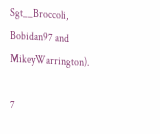Sgt__Broccoli, Bobidan97 and MikeyWarrington).

7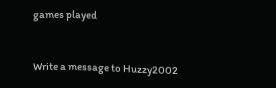games played


Write a message to Huzzy2002